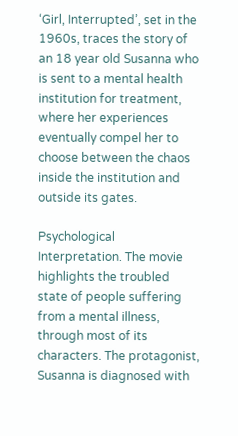‘Girl, Interrupted’, set in the 1960s, traces the story of an 18 year old Susanna who is sent to a mental health institution for treatment, where her experiences eventually compel her to choose between the chaos inside the institution and outside its gates.

Psychological Interpretation. The movie highlights the troubled state of people suffering from a mental illness, through most of its characters. The protagonist, Susanna is diagnosed with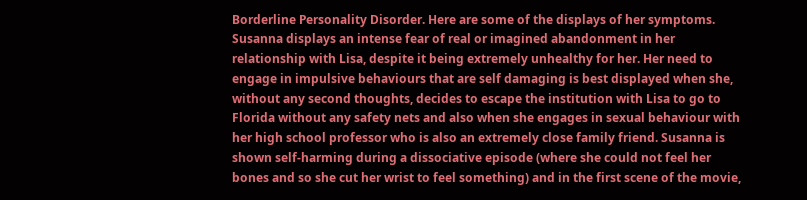Borderline Personality Disorder. Here are some of the displays of her symptoms. Susanna displays an intense fear of real or imagined abandonment in her relationship with Lisa, despite it being extremely unhealthy for her. Her need to engage in impulsive behaviours that are self damaging is best displayed when she, without any second thoughts, decides to escape the institution with Lisa to go to Florida without any safety nets and also when she engages in sexual behaviour with her high school professor who is also an extremely close family friend. Susanna is shown self-harming during a dissociative episode (where she could not feel her bones and so she cut her wrist to feel something) and in the first scene of the movie,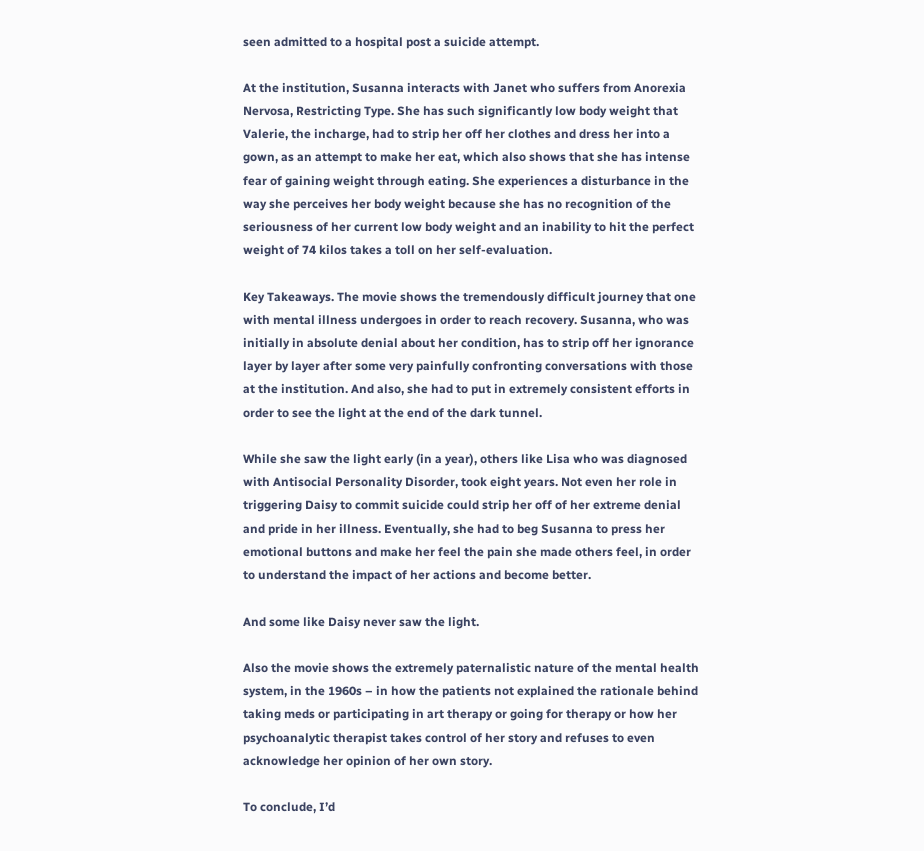seen admitted to a hospital post a suicide attempt.

At the institution, Susanna interacts with Janet who suffers from Anorexia Nervosa, Restricting Type. She has such significantly low body weight that Valerie, the incharge, had to strip her off her clothes and dress her into a gown, as an attempt to make her eat, which also shows that she has intense fear of gaining weight through eating. She experiences a disturbance in the way she perceives her body weight because she has no recognition of the seriousness of her current low body weight and an inability to hit the perfect weight of 74 kilos takes a toll on her self-evaluation.

Key Takeaways. The movie shows the tremendously difficult journey that one with mental illness undergoes in order to reach recovery. Susanna, who was initially in absolute denial about her condition, has to strip off her ignorance layer by layer after some very painfully confronting conversations with those at the institution. And also, she had to put in extremely consistent efforts in order to see the light at the end of the dark tunnel.

While she saw the light early (in a year), others like Lisa who was diagnosed with Antisocial Personality Disorder, took eight years. Not even her role in triggering Daisy to commit suicide could strip her off of her extreme denial and pride in her illness. Eventually, she had to beg Susanna to press her emotional buttons and make her feel the pain she made others feel, in order to understand the impact of her actions and become better.

And some like Daisy never saw the light.

Also the movie shows the extremely paternalistic nature of the mental health system, in the 1960s – in how the patients not explained the rationale behind taking meds or participating in art therapy or going for therapy or how her psychoanalytic therapist takes control of her story and refuses to even acknowledge her opinion of her own story.

To conclude, I’d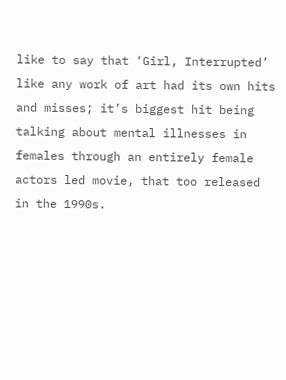like to say that ‘Girl, Interrupted’ like any work of art had its own hits and misses; it’s biggest hit being talking about mental illnesses in females through an entirely female actors led movie, that too released in the 1990s.